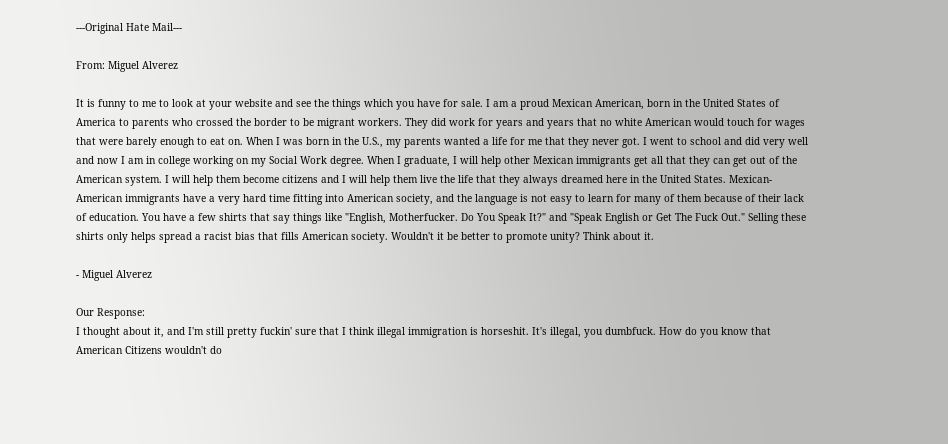---Original Hate Mail---

From: Miguel Alverez

It is funny to me to look at your website and see the things which you have for sale. I am a proud Mexican American, born in the United States of America to parents who crossed the border to be migrant workers. They did work for years and years that no white American would touch for wages that were barely enough to eat on. When I was born in the U.S., my parents wanted a life for me that they never got. I went to school and did very well and now I am in college working on my Social Work degree. When I graduate, I will help other Mexican immigrants get all that they can get out of the American system. I will help them become citizens and I will help them live the life that they always dreamed here in the United States. Mexican-American immigrants have a very hard time fitting into American society, and the language is not easy to learn for many of them because of their lack of education. You have a few shirts that say things like "English, Motherfucker. Do You Speak It?" and "Speak English or Get The Fuck Out." Selling these shirts only helps spread a racist bias that fills American society. Wouldn't it be better to promote unity? Think about it.

- Miguel Alverez

Our Response:
I thought about it, and I'm still pretty fuckin' sure that I think illegal immigration is horseshit. It's illegal, you dumbfuck. How do you know that American Citizens wouldn't do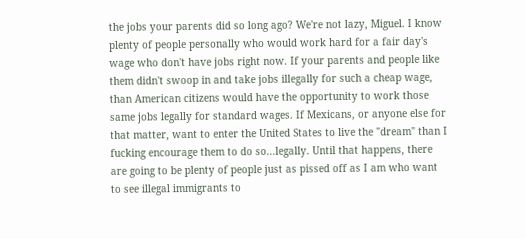the jobs your parents did so long ago? We're not lazy, Miguel. I know plenty of people personally who would work hard for a fair day's wage who don't have jobs right now. If your parents and people like them didn't swoop in and take jobs illegally for such a cheap wage, than American citizens would have the opportunity to work those same jobs legally for standard wages. If Mexicans, or anyone else for that matter, want to enter the United States to live the "dream" than I fucking encourage them to do so...legally. Until that happens, there are going to be plenty of people just as pissed off as I am who want to see illegal immigrants to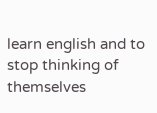learn english and to stop thinking of themselves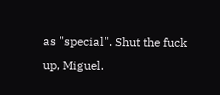as "special". Shut the fuck up, Miguel.